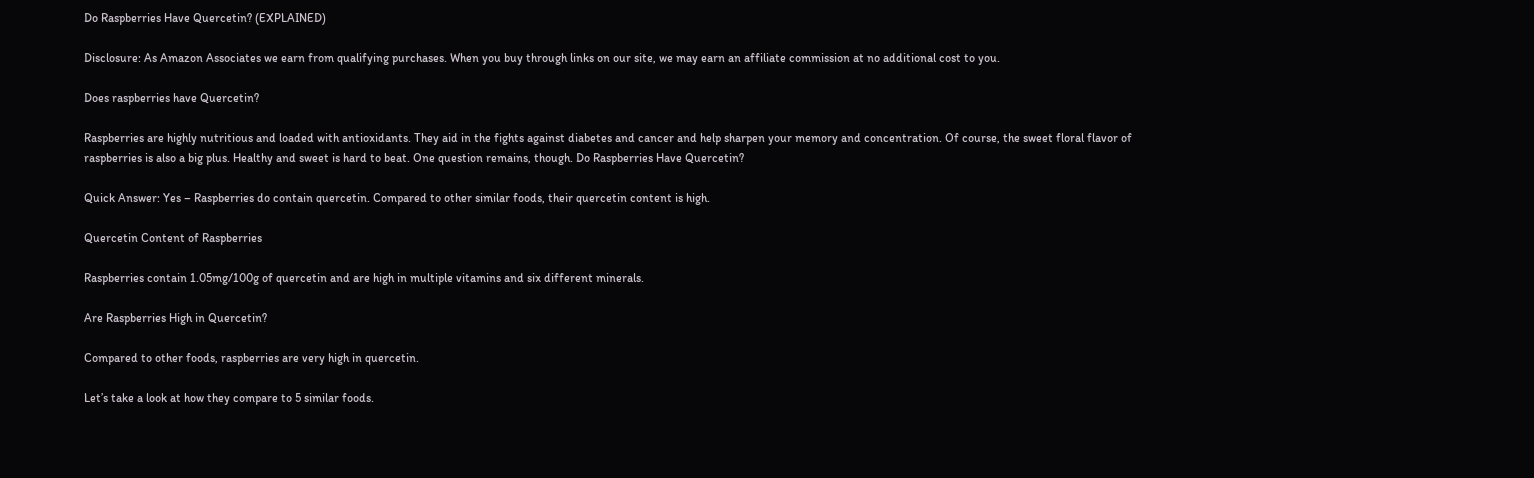Do Raspberries Have Quercetin? (EXPLAINED)

Disclosure: As Amazon Associates we earn from qualifying purchases. When you buy through links on our site, we may earn an affiliate commission at no additional cost to you.

Does raspberries have Quercetin?

Raspberries are highly nutritious and loaded with antioxidants. They aid in the fights against diabetes and cancer and help sharpen your memory and concentration. Of course, the sweet floral flavor of raspberries is also a big plus. Healthy and sweet is hard to beat. One question remains, though. Do Raspberries Have Quercetin?

Quick Answer: Yes – Raspberries do contain quercetin. Compared to other similar foods, their quercetin content is high.

Quercetin Content of Raspberries

Raspberries contain 1.05mg/100g of quercetin and are high in multiple vitamins and six different minerals.

Are Raspberries High in Quercetin?

Compared to other foods, raspberries are very high in quercetin.

Let’s take a look at how they compare to 5 similar foods.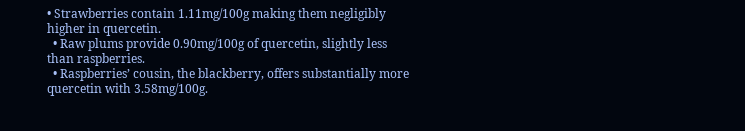• Strawberries contain 1.11mg/100g making them negligibly higher in quercetin.
  • Raw plums provide 0.90mg/100g of quercetin, slightly less than raspberries.
  • Raspberries’ cousin, the blackberry, offers substantially more quercetin with 3.58mg/100g.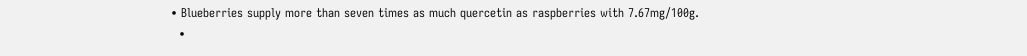• Blueberries supply more than seven times as much quercetin as raspberries with 7.67mg/100g.
  •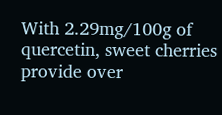With 2.29mg/100g of quercetin, sweet cherries provide over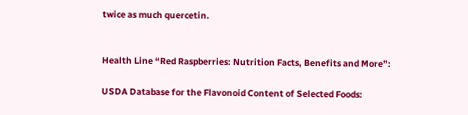twice as much quercetin.


Health Line “Red Raspberries: Nutrition Facts, Benefits and More”:

USDA Database for the Flavonoid Content of Selected Foods: